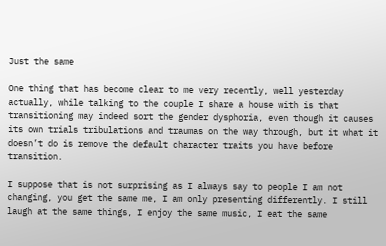Just the same

One thing that has become clear to me very recently, well yesterday actually, while talking to the couple I share a house with is that transitioning may indeed sort the gender dysphoria, even though it causes its own trials tribulations and traumas on the way through, but it what it doesn’t do is remove the default character traits you have before transition.

I suppose that is not surprising as I always say to people I am not changing, you get the same me, I am only presenting differently. I still laugh at the same things, I enjoy the same music, I eat the same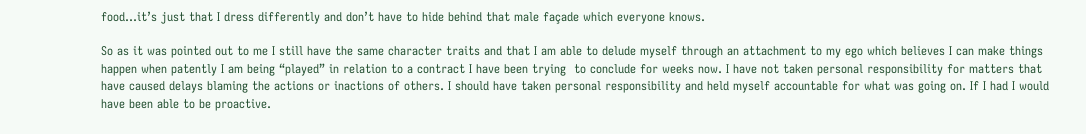food…it’s just that I dress differently and don’t have to hide behind that male façade which everyone knows.

So as it was pointed out to me I still have the same character traits and that I am able to delude myself through an attachment to my ego which believes I can make things happen when patently I am being “played” in relation to a contract I have been trying  to conclude for weeks now. I have not taken personal responsibility for matters that have caused delays blaming the actions or inactions of others. I should have taken personal responsibility and held myself accountable for what was going on. If I had I would have been able to be proactive.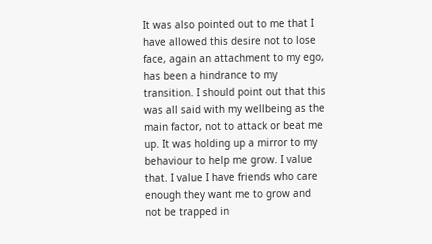It was also pointed out to me that I have allowed this desire not to lose face, again an attachment to my ego, has been a hindrance to my transition. I should point out that this was all said with my wellbeing as the main factor, not to attack or beat me up. It was holding up a mirror to my behaviour to help me grow. I value that. I value I have friends who care enough they want me to grow and not be trapped in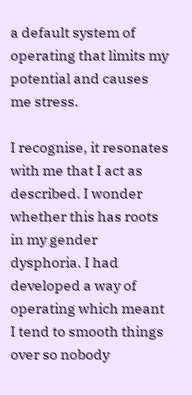a default system of operating that limits my potential and causes me stress.

I recognise, it resonates with me that I act as described. I wonder whether this has roots in my gender dysphoria. I had developed a way of operating which meant I tend to smooth things over so nobody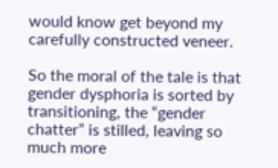would know get beyond my carefully constructed veneer.

So the moral of the tale is that gender dysphoria is sorted by transitioning, the “gender chatter” is stilled, leaving so much more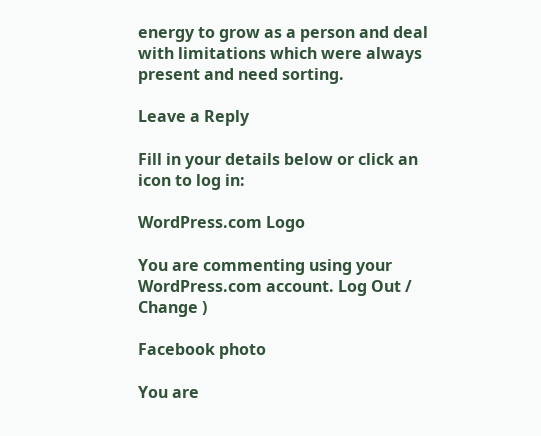energy to grow as a person and deal with limitations which were always present and need sorting.

Leave a Reply

Fill in your details below or click an icon to log in:

WordPress.com Logo

You are commenting using your WordPress.com account. Log Out /  Change )

Facebook photo

You are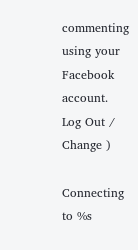commenting using your Facebook account. Log Out /  Change )

Connecting to %s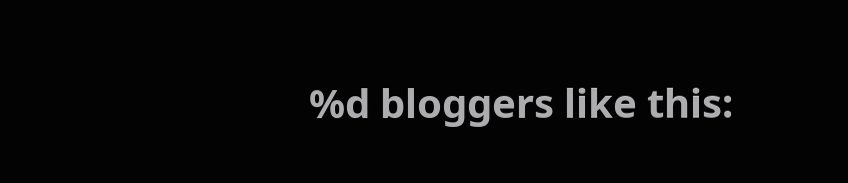%d bloggers like this: